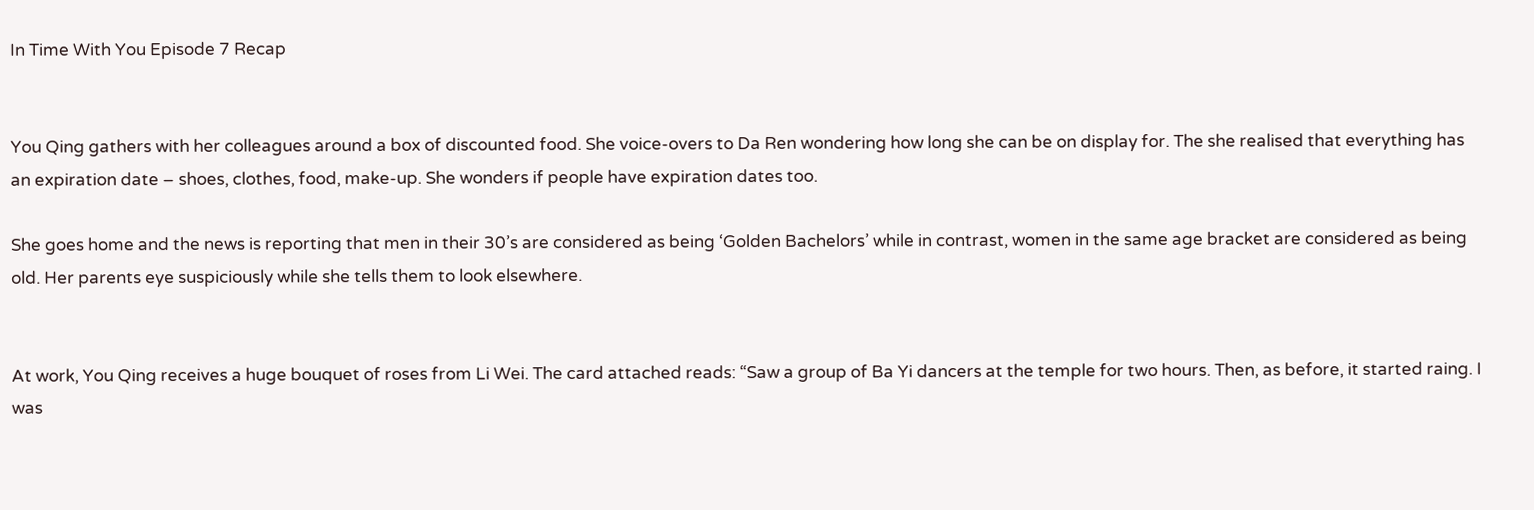In Time With You Episode 7 Recap


You Qing gathers with her colleagues around a box of discounted food. She voice-overs to Da Ren wondering how long she can be on display for. The she realised that everything has an expiration date – shoes, clothes, food, make-up. She wonders if people have expiration dates too.

She goes home and the news is reporting that men in their 30’s are considered as being ‘Golden Bachelors’ while in contrast, women in the same age bracket are considered as being old. Her parents eye suspiciously while she tells them to look elsewhere.


At work, You Qing receives a huge bouquet of roses from Li Wei. The card attached reads: “Saw a group of Ba Yi dancers at the temple for two hours. Then, as before, it started raing. I was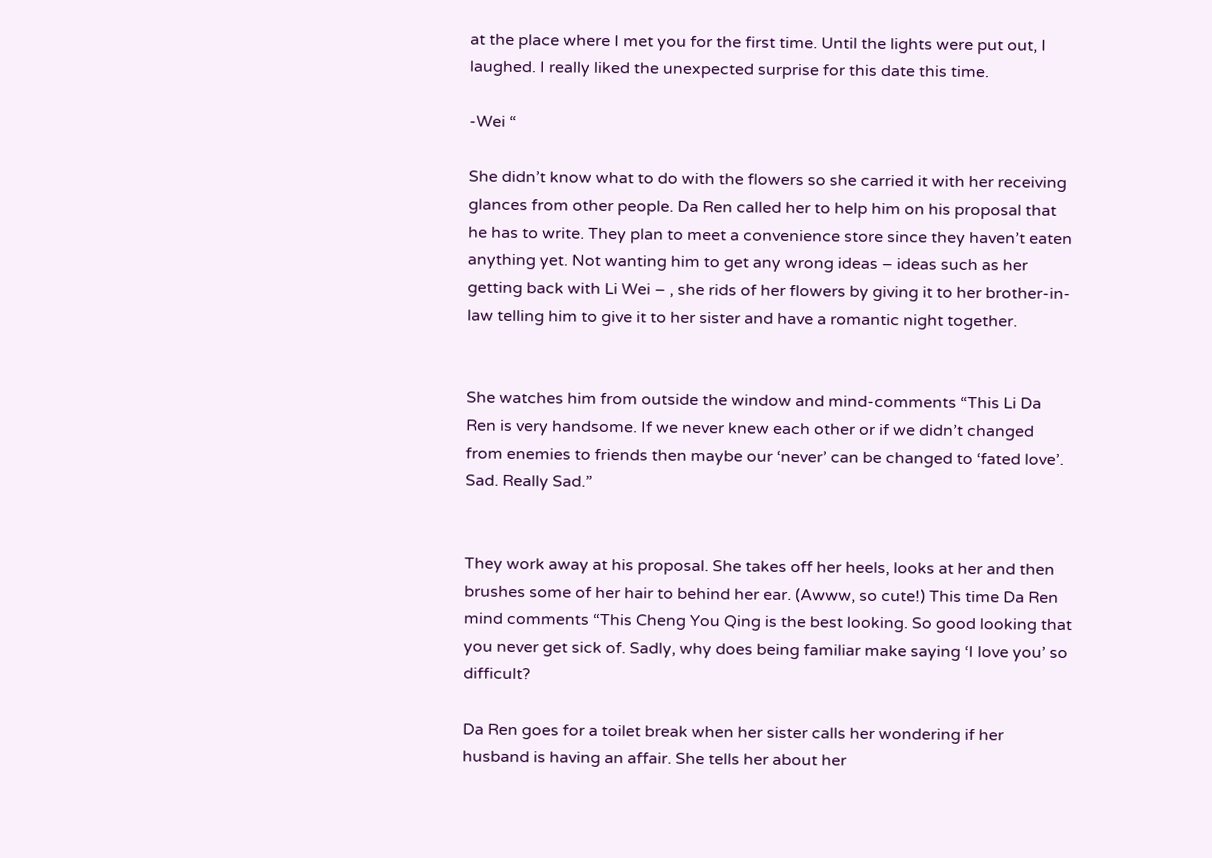at the place where I met you for the first time. Until the lights were put out, I laughed. I really liked the unexpected surprise for this date this time.

-Wei “

She didn’t know what to do with the flowers so she carried it with her receiving glances from other people. Da Ren called her to help him on his proposal that he has to write. They plan to meet a convenience store since they haven’t eaten anything yet. Not wanting him to get any wrong ideas – ideas such as her getting back with Li Wei – , she rids of her flowers by giving it to her brother-in-law telling him to give it to her sister and have a romantic night together.


She watches him from outside the window and mind-comments “This Li Da Ren is very handsome. If we never knew each other or if we didn’t changed from enemies to friends then maybe our ‘never’ can be changed to ‘fated love’. Sad. Really Sad.”


They work away at his proposal. She takes off her heels, looks at her and then brushes some of her hair to behind her ear. (Awww, so cute!) This time Da Ren mind comments “This Cheng You Qing is the best looking. So good looking that you never get sick of. Sadly, why does being familiar make saying ‘I love you’ so difficult?

Da Ren goes for a toilet break when her sister calls her wondering if her husband is having an affair. She tells her about her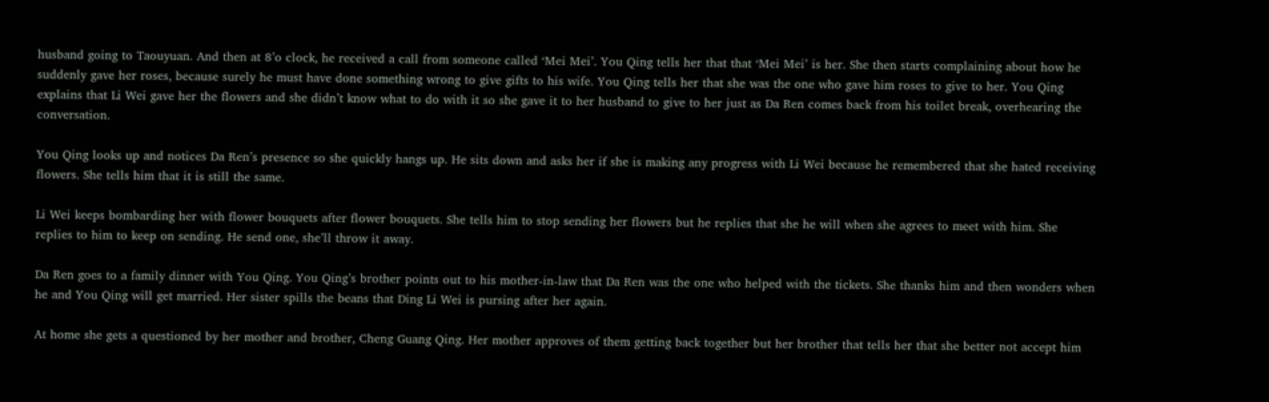husband going to Taouyuan. And then at 8’o clock, he received a call from someone called ‘Mei Mei’. You Qing tells her that that ‘Mei Mei’ is her. She then starts complaining about how he suddenly gave her roses, because surely he must have done something wrong to give gifts to his wife. You Qing tells her that she was the one who gave him roses to give to her. You Qing explains that Li Wei gave her the flowers and she didn’t know what to do with it so she gave it to her husband to give to her just as Da Ren comes back from his toilet break, overhearing the conversation.

You Qing looks up and notices Da Ren’s presence so she quickly hangs up. He sits down and asks her if she is making any progress with Li Wei because he remembered that she hated receiving flowers. She tells him that it is still the same.

Li Wei keeps bombarding her with flower bouquets after flower bouquets. She tells him to stop sending her flowers but he replies that she he will when she agrees to meet with him. She replies to him to keep on sending. He send one, she’ll throw it away.

Da Ren goes to a family dinner with You Qing. You Qing’s brother points out to his mother-in-law that Da Ren was the one who helped with the tickets. She thanks him and then wonders when he and You Qing will get married. Her sister spills the beans that Ding Li Wei is pursing after her again.

At home she gets a questioned by her mother and brother, Cheng Guang Qing. Her mother approves of them getting back together but her brother that tells her that she better not accept him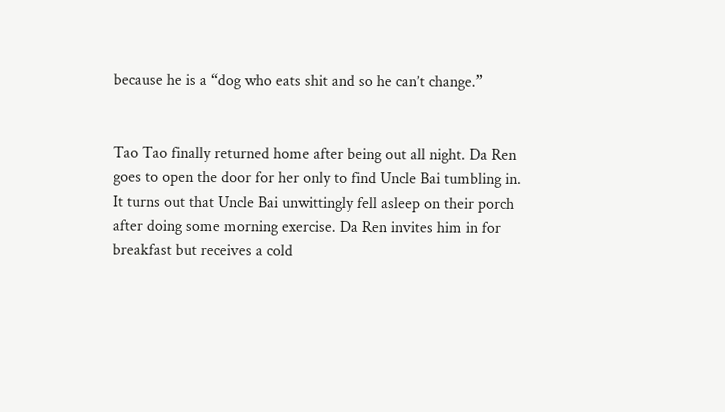because he is a “dog who eats shit and so he can’t change.”


Tao Tao finally returned home after being out all night. Da Ren goes to open the door for her only to find Uncle Bai tumbling in. It turns out that Uncle Bai unwittingly fell asleep on their porch after doing some morning exercise. Da Ren invites him in for breakfast but receives a cold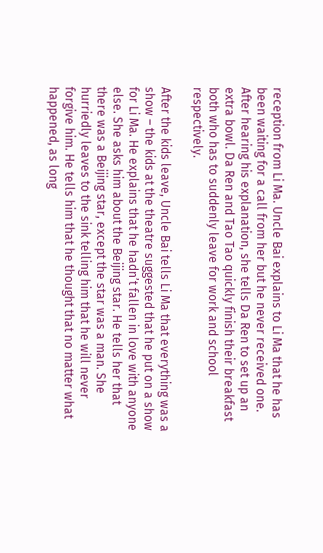reception from Li Ma. Uncle Bai explains to Li Ma that he has been waiting for a call from her but he never received one.  After hearing his explanation, she tells Da Ren to set up an extra bowl. Da Ren and Tao Tao quickly finish their breakfast both who has to suddenly leave for work and school respectively.

After the kids leave, Uncle Bai tells Li Ma that everything was a show – the kids at the theatre suggested that he put on a show for Li Ma. He explains that he hadn’t fallen in love with anyone else. She asks him about the Beijing star. He tells her that there was a Beijing star, except the star was a man. She hurriedly leaves to the sink telling him that he will never forgive him. He tells him that he thought that no matter what happened, as long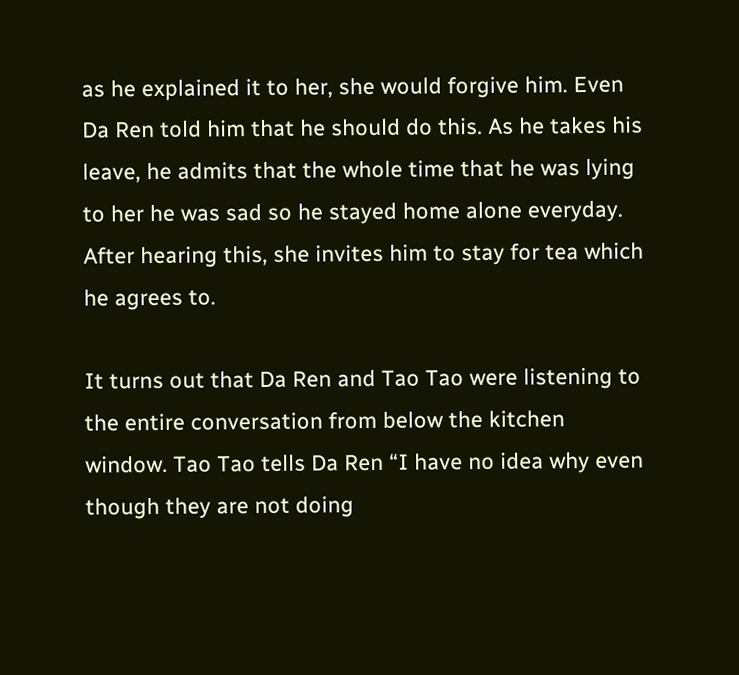as he explained it to her, she would forgive him. Even Da Ren told him that he should do this. As he takes his leave, he admits that the whole time that he was lying to her he was sad so he stayed home alone everyday. After hearing this, she invites him to stay for tea which he agrees to.

It turns out that Da Ren and Tao Tao were listening to the entire conversation from below the kitchen window. Tao Tao tells Da Ren “I have no idea why even though they are not doing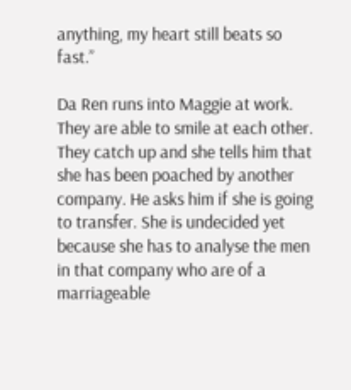anything, my heart still beats so fast.”

Da Ren runs into Maggie at work. They are able to smile at each other. They catch up and she tells him that she has been poached by another company. He asks him if she is going to transfer. She is undecided yet because she has to analyse the men in that company who are of a marriageable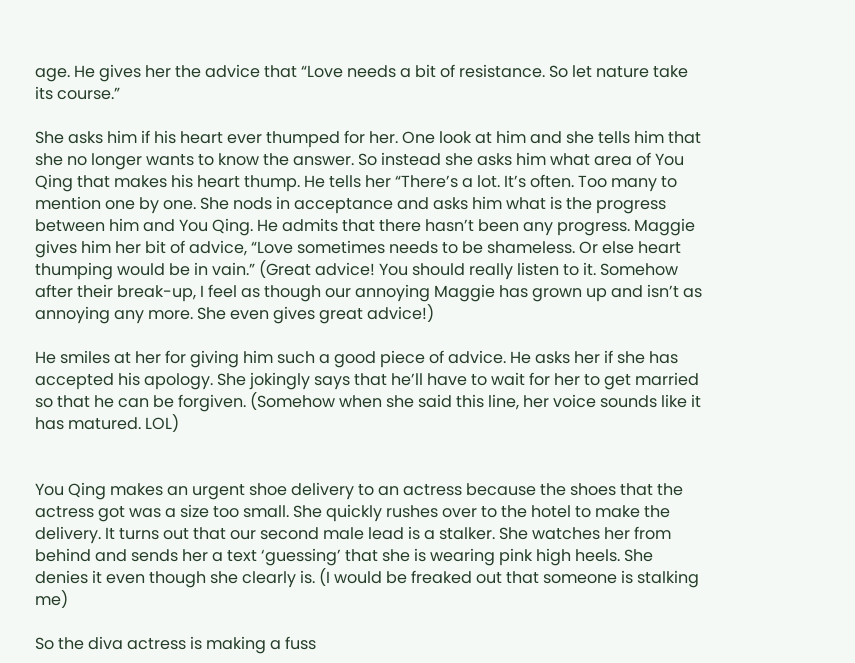age. He gives her the advice that “Love needs a bit of resistance. So let nature take its course.”

She asks him if his heart ever thumped for her. One look at him and she tells him that she no longer wants to know the answer. So instead she asks him what area of You Qing that makes his heart thump. He tells her “There’s a lot. It’s often. Too many to mention one by one. She nods in acceptance and asks him what is the progress between him and You Qing. He admits that there hasn’t been any progress. Maggie gives him her bit of advice, “Love sometimes needs to be shameless. Or else heart thumping would be in vain.” (Great advice! You should really listen to it. Somehow after their break-up, I feel as though our annoying Maggie has grown up and isn’t as annoying any more. She even gives great advice!)

He smiles at her for giving him such a good piece of advice. He asks her if she has accepted his apology. She jokingly says that he’ll have to wait for her to get married so that he can be forgiven. (Somehow when she said this line, her voice sounds like it has matured. LOL)


You Qing makes an urgent shoe delivery to an actress because the shoes that the actress got was a size too small. She quickly rushes over to the hotel to make the delivery. It turns out that our second male lead is a stalker. She watches her from behind and sends her a text ‘guessing’ that she is wearing pink high heels. She denies it even though she clearly is. (I would be freaked out that someone is stalking me)

So the diva actress is making a fuss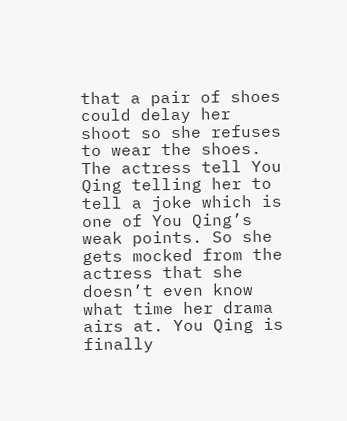that a pair of shoes could delay her shoot so she refuses to wear the shoes. The actress tell You Qing telling her to tell a joke which is one of You Qing’s weak points. So she gets mocked from the actress that she doesn’t even know what time her drama airs at. You Qing is finally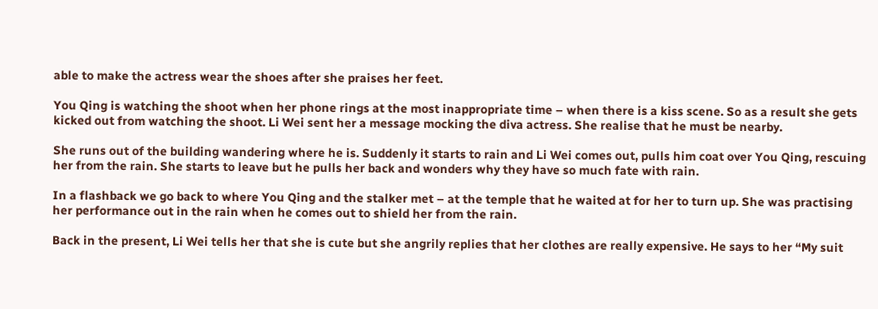able to make the actress wear the shoes after she praises her feet.

You Qing is watching the shoot when her phone rings at the most inappropriate time – when there is a kiss scene. So as a result she gets kicked out from watching the shoot. Li Wei sent her a message mocking the diva actress. She realise that he must be nearby.

She runs out of the building wandering where he is. Suddenly it starts to rain and Li Wei comes out, pulls him coat over You Qing, rescuing her from the rain. She starts to leave but he pulls her back and wonders why they have so much fate with rain.

In a flashback we go back to where You Qing and the stalker met – at the temple that he waited at for her to turn up. She was practising her performance out in the rain when he comes out to shield her from the rain.

Back in the present, Li Wei tells her that she is cute but she angrily replies that her clothes are really expensive. He says to her “My suit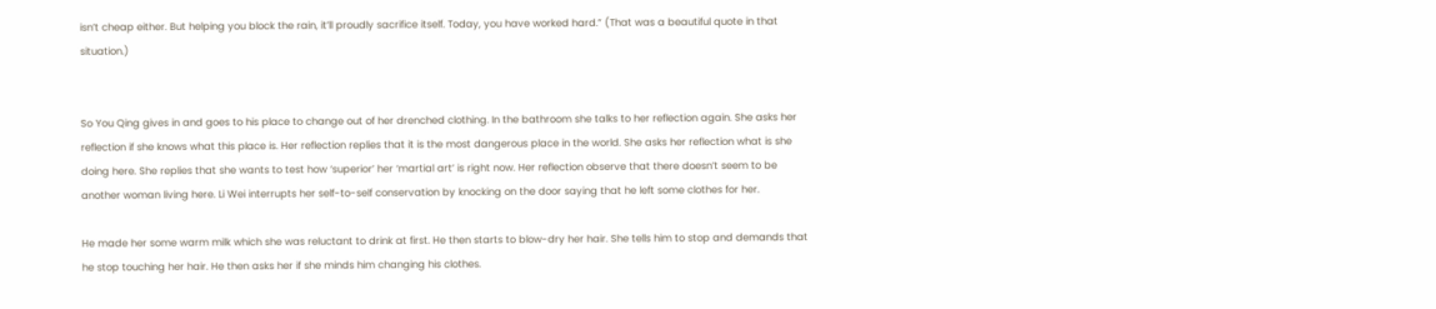isn’t cheap either. But helping you block the rain, it’ll proudly sacrifice itself. Today, you have worked hard.” (That was a beautiful quote in that situation.)


So You Qing gives in and goes to his place to change out of her drenched clothing. In the bathroom she talks to her reflection again. She asks her reflection if she knows what this place is. Her reflection replies that it is the most dangerous place in the world. She asks her reflection what is she doing here. She replies that she wants to test how ‘superior’ her ‘martial art’ is right now. Her reflection observe that there doesn’t seem to be another woman living here. Li Wei interrupts her self-to-self conservation by knocking on the door saying that he left some clothes for her.

He made her some warm milk which she was reluctant to drink at first. He then starts to blow-dry her hair. She tells him to stop and demands that he stop touching her hair. He then asks her if she minds him changing his clothes.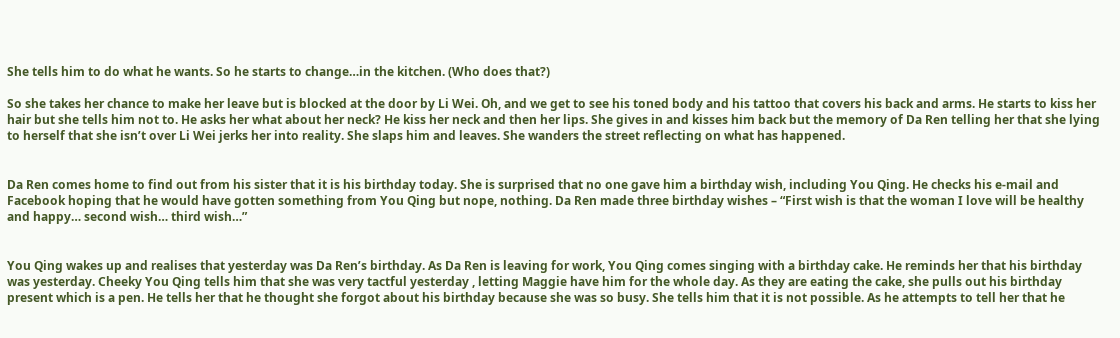She tells him to do what he wants. So he starts to change…in the kitchen. (Who does that?)

So she takes her chance to make her leave but is blocked at the door by Li Wei. Oh, and we get to see his toned body and his tattoo that covers his back and arms. He starts to kiss her hair but she tells him not to. He asks her what about her neck? He kiss her neck and then her lips. She gives in and kisses him back but the memory of Da Ren telling her that she lying to herself that she isn’t over Li Wei jerks her into reality. She slaps him and leaves. She wanders the street reflecting on what has happened.


Da Ren comes home to find out from his sister that it is his birthday today. She is surprised that no one gave him a birthday wish, including You Qing. He checks his e-mail and Facebook hoping that he would have gotten something from You Qing but nope, nothing. Da Ren made three birthday wishes – “First wish is that the woman I love will be healthy and happy… second wish… third wish…”


You Qing wakes up and realises that yesterday was Da Ren’s birthday. As Da Ren is leaving for work, You Qing comes singing with a birthday cake. He reminds her that his birthday was yesterday. Cheeky You Qing tells him that she was very tactful yesterday , letting Maggie have him for the whole day. As they are eating the cake, she pulls out his birthday present which is a pen. He tells her that he thought she forgot about his birthday because she was so busy. She tells him that it is not possible. As he attempts to tell her that he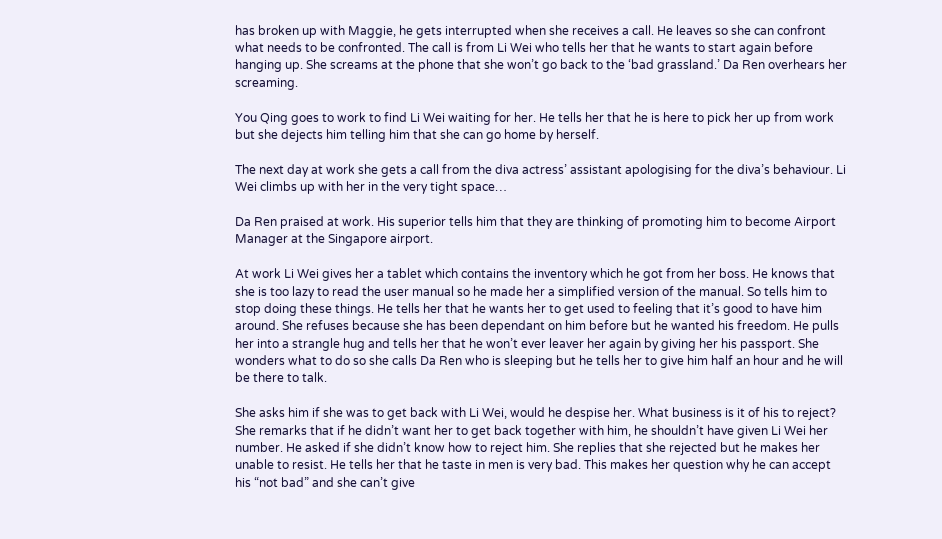has broken up with Maggie, he gets interrupted when she receives a call. He leaves so she can confront what needs to be confronted. The call is from Li Wei who tells her that he wants to start again before hanging up. She screams at the phone that she won’t go back to the ‘bad grassland.’ Da Ren overhears her screaming.

You Qing goes to work to find Li Wei waiting for her. He tells her that he is here to pick her up from work but she dejects him telling him that she can go home by herself.

The next day at work she gets a call from the diva actress’ assistant apologising for the diva’s behaviour. Li Wei climbs up with her in the very tight space…

Da Ren praised at work. His superior tells him that they are thinking of promoting him to become Airport Manager at the Singapore airport.

At work Li Wei gives her a tablet which contains the inventory which he got from her boss. He knows that she is too lazy to read the user manual so he made her a simplified version of the manual. So tells him to stop doing these things. He tells her that he wants her to get used to feeling that it’s good to have him around. She refuses because she has been dependant on him before but he wanted his freedom. He pulls her into a strangle hug and tells her that he won’t ever leaver her again by giving her his passport. She wonders what to do so she calls Da Ren who is sleeping but he tells her to give him half an hour and he will be there to talk.

She asks him if she was to get back with Li Wei, would he despise her. What business is it of his to reject? She remarks that if he didn’t want her to get back together with him, he shouldn’t have given Li Wei her number. He asked if she didn’t know how to reject him. She replies that she rejected but he makes her unable to resist. He tells her that he taste in men is very bad. This makes her question why he can accept his “not bad” and she can’t give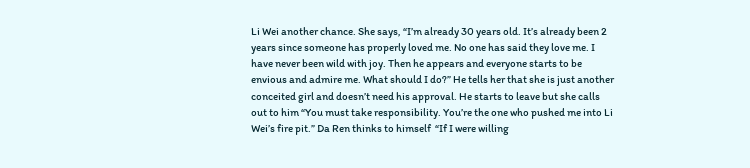Li Wei another chance. She says, “I’m already 30 years old. It’s already been 2 years since someone has properly loved me. No one has said they love me. I have never been wild with joy. Then he appears and everyone starts to be envious and admire me. What should I do?” He tells her that she is just another conceited girl and doesn’t need his approval. He starts to leave but she calls out to him “You must take responsibility. You’re the one who pushed me into Li Wei’s fire pit.” Da Ren thinks to himself  “If I were willing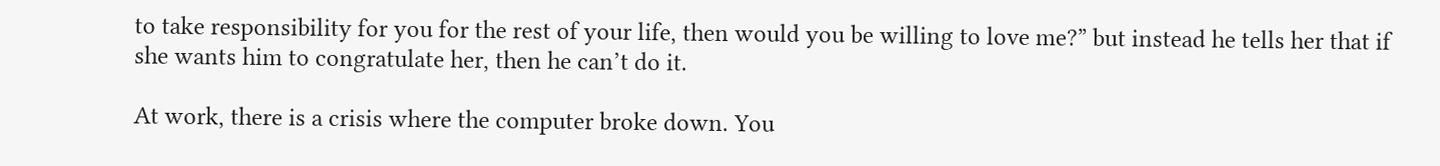to take responsibility for you for the rest of your life, then would you be willing to love me?” but instead he tells her that if she wants him to congratulate her, then he can’t do it.

At work, there is a crisis where the computer broke down. You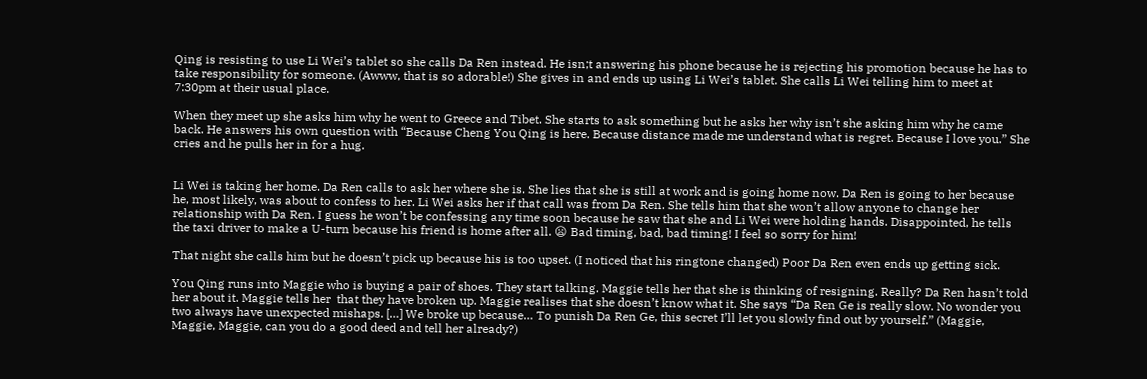Qing is resisting to use Li Wei’s tablet so she calls Da Ren instead. He isn;t answering his phone because he is rejecting his promotion because he has to take responsibility for someone. (Awww, that is so adorable!) She gives in and ends up using Li Wei’s tablet. She calls Li Wei telling him to meet at 7:30pm at their usual place.

When they meet up she asks him why he went to Greece and Tibet. She starts to ask something but he asks her why isn’t she asking him why he came back. He answers his own question with “Because Cheng You Qing is here. Because distance made me understand what is regret. Because I love you.” She cries and he pulls her in for a hug.


Li Wei is taking her home. Da Ren calls to ask her where she is. She lies that she is still at work and is going home now. Da Ren is going to her because he, most likely, was about to confess to her. Li Wei asks her if that call was from Da Ren. She tells him that she won’t allow anyone to change her relationship with Da Ren. I guess he won’t be confessing any time soon because he saw that she and Li Wei were holding hands. Disappointed, he tells the taxi driver to make a U-turn because his friend is home after all. 😦 Bad timing, bad, bad timing! I feel so sorry for him!

That night she calls him but he doesn’t pick up because his is too upset. (I noticed that his ringtone changed) Poor Da Ren even ends up getting sick.

You Qing runs into Maggie who is buying a pair of shoes. They start talking. Maggie tells her that she is thinking of resigning. Really? Da Ren hasn’t told her about it. Maggie tells her  that they have broken up. Maggie realises that she doesn’t know what it. She says “Da Ren Ge is really slow. No wonder you two always have unexpected mishaps. […] We broke up because… To punish Da Ren Ge, this secret I’ll let you slowly find out by yourself.” (Maggie, Maggie, Maggie, can you do a good deed and tell her already?)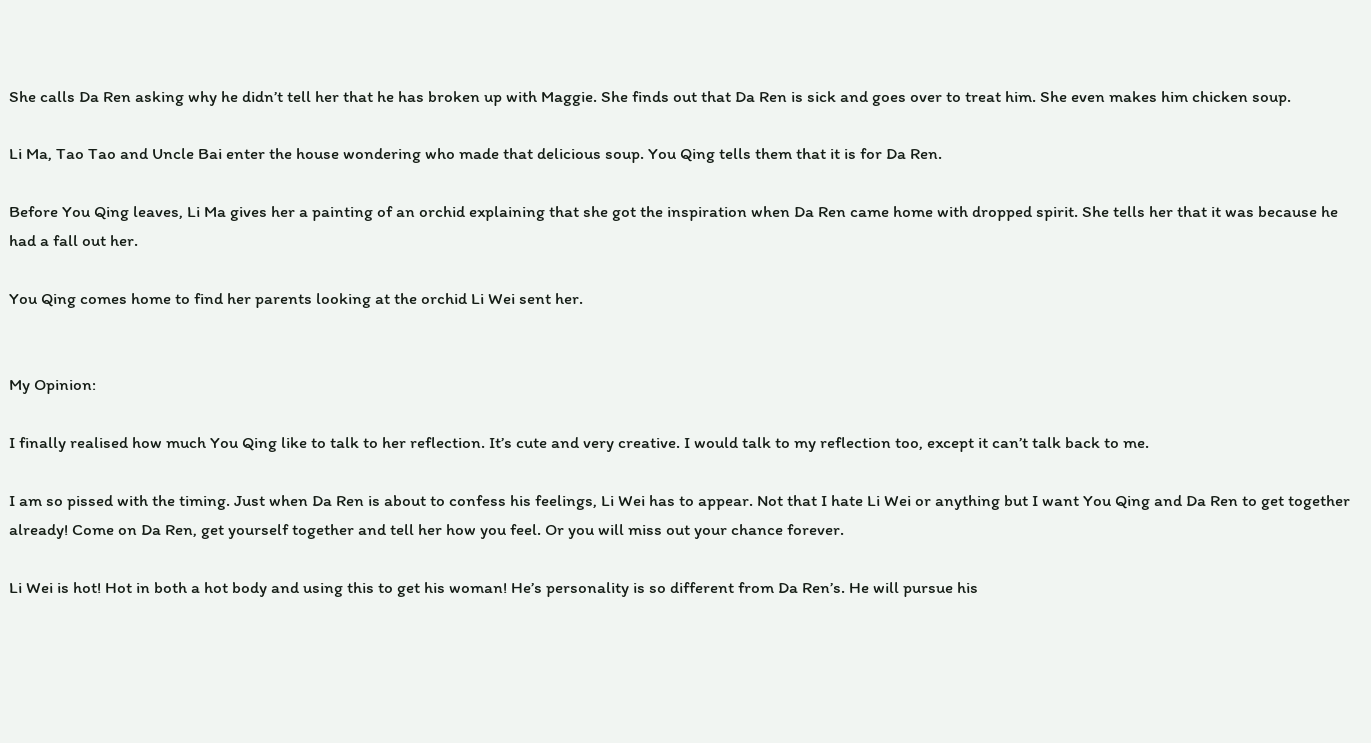She calls Da Ren asking why he didn’t tell her that he has broken up with Maggie. She finds out that Da Ren is sick and goes over to treat him. She even makes him chicken soup.

Li Ma, Tao Tao and Uncle Bai enter the house wondering who made that delicious soup. You Qing tells them that it is for Da Ren.

Before You Qing leaves, Li Ma gives her a painting of an orchid explaining that she got the inspiration when Da Ren came home with dropped spirit. She tells her that it was because he had a fall out her.

You Qing comes home to find her parents looking at the orchid Li Wei sent her.


My Opinion:

I finally realised how much You Qing like to talk to her reflection. It’s cute and very creative. I would talk to my reflection too, except it can’t talk back to me.

I am so pissed with the timing. Just when Da Ren is about to confess his feelings, Li Wei has to appear. Not that I hate Li Wei or anything but I want You Qing and Da Ren to get together already! Come on Da Ren, get yourself together and tell her how you feel. Or you will miss out your chance forever.

Li Wei is hot! Hot in both a hot body and using this to get his woman! He’s personality is so different from Da Ren’s. He will pursue his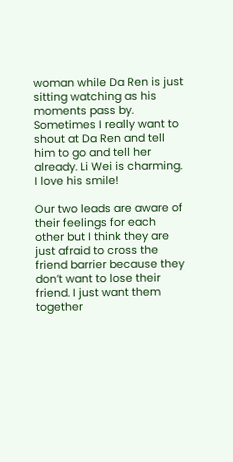woman while Da Ren is just sitting watching as his moments pass by. Sometimes I really want to shout at Da Ren and tell him to go and tell her already. Li Wei is charming. I love his smile!

Our two leads are aware of their feelings for each other but I think they are just afraid to cross the friend barrier because they don’t want to lose their friend. I just want them together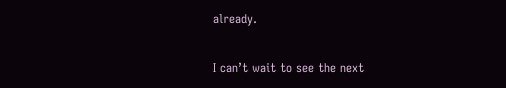already.

I can’t wait to see the next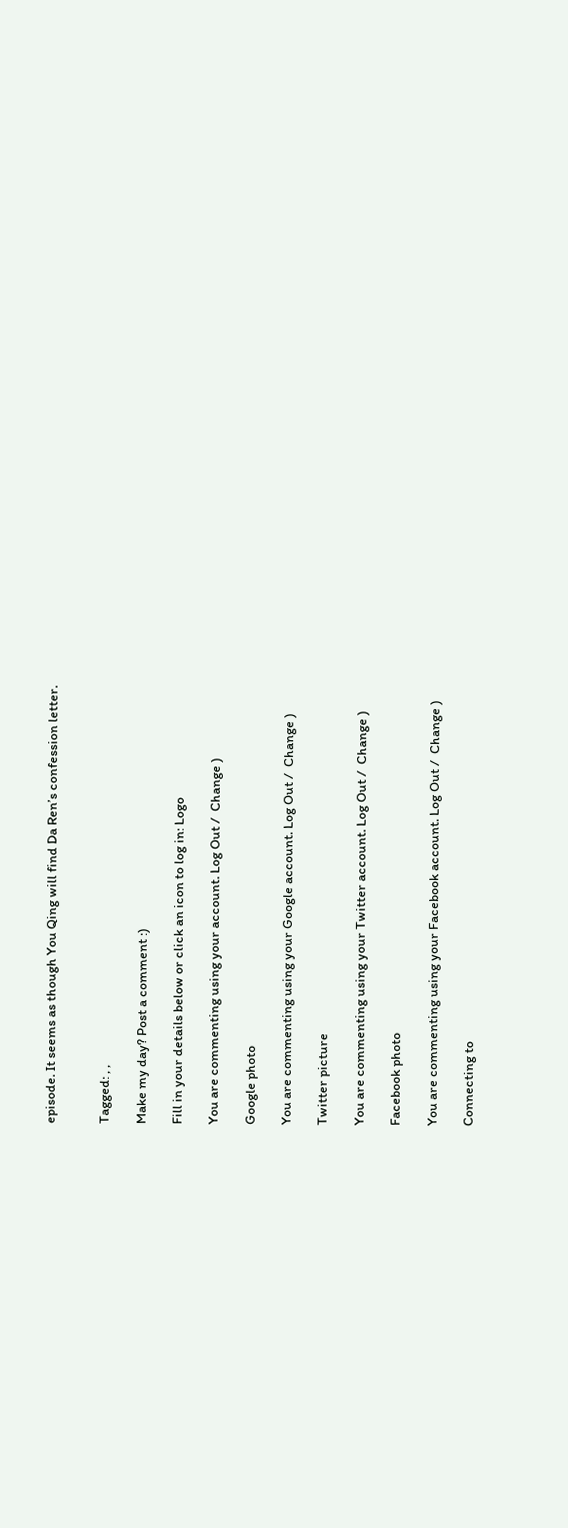episode. It seems as though You Qing will find Da Ren’s confession letter.


Tagged: , ,

Make my day? Post a comment :)

Fill in your details below or click an icon to log in: Logo

You are commenting using your account. Log Out /  Change )

Google photo

You are commenting using your Google account. Log Out /  Change )

Twitter picture

You are commenting using your Twitter account. Log Out /  Change )

Facebook photo

You are commenting using your Facebook account. Log Out /  Change )

Connecting to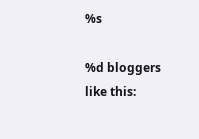%s

%d bloggers like this: